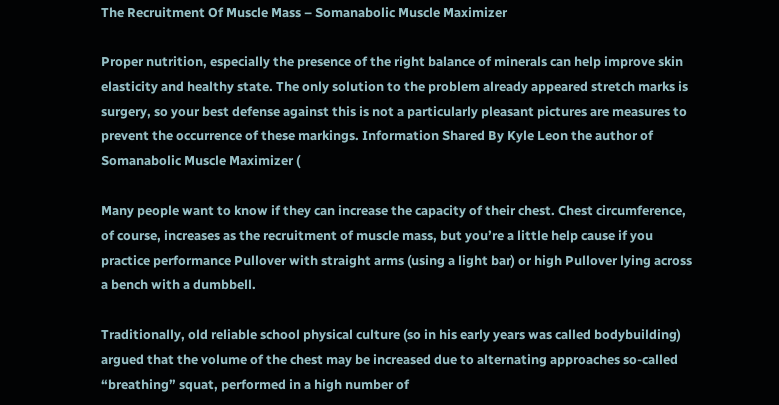The Recruitment Of Muscle Mass – Somanabolic Muscle Maximizer

Proper nutrition, especially the presence of the right balance of minerals can help improve skin elasticity and healthy state. The only solution to the problem already appeared stretch marks is surgery, so your best defense against this is not a particularly pleasant pictures are measures to prevent the occurrence of these markings. Information Shared By Kyle Leon the author of Somanabolic Muscle Maximizer (

Many people want to know if they can increase the capacity of their chest. Chest circumference, of course, increases as the recruitment of muscle mass, but you’re a little help cause if you practice performance Pullover with straight arms (using a light bar) or high Pullover lying across a bench with a dumbbell.

Traditionally, old reliable school physical culture (so in his early years was called bodybuilding) argued that the volume of the chest may be increased due to alternating approaches so-called “breathing” squat, performed in a high number of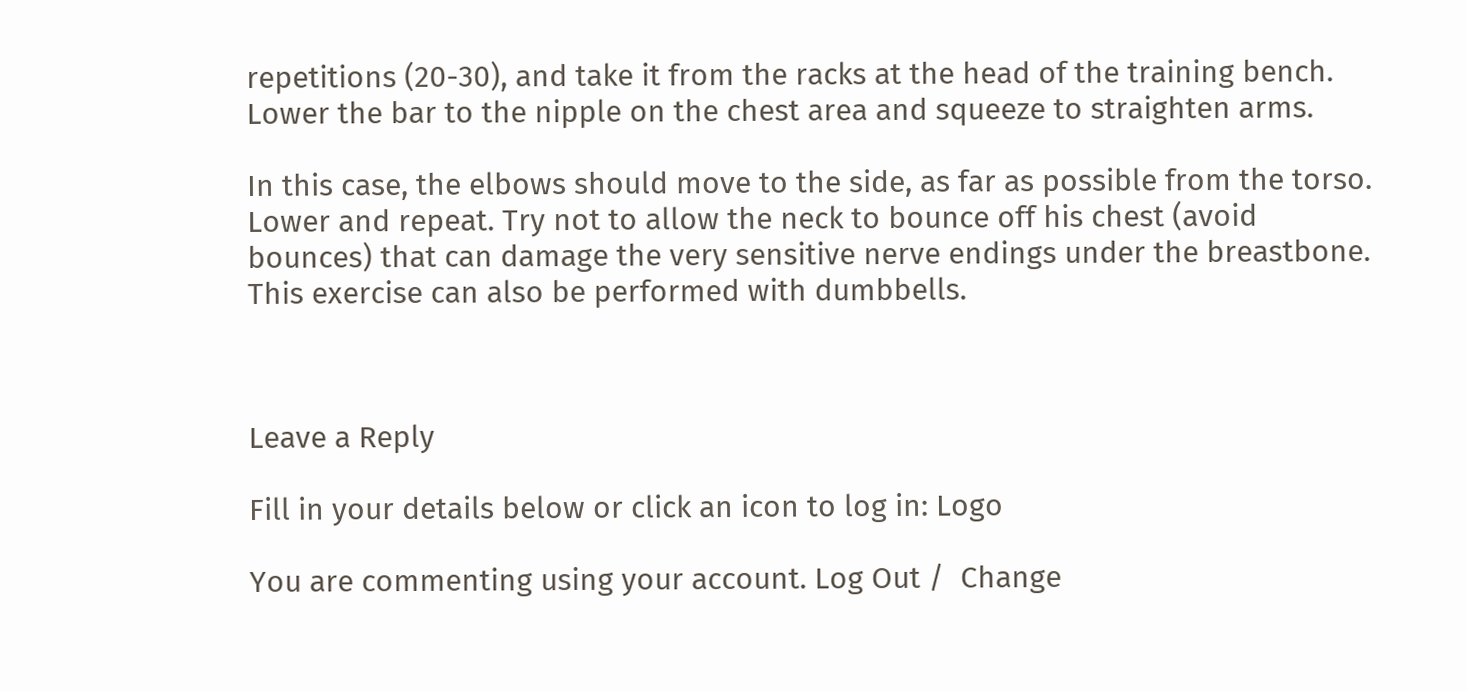repetitions (20-30), and take it from the racks at the head of the training bench. Lower the bar to the nipple on the chest area and squeeze to straighten arms.

In this case, the elbows should move to the side, as far as possible from the torso. Lower and repeat. Try not to allow the neck to bounce off his chest (avoid bounces) that can damage the very sensitive nerve endings under the breastbone. This exercise can also be performed with dumbbells.



Leave a Reply

Fill in your details below or click an icon to log in: Logo

You are commenting using your account. Log Out /  Change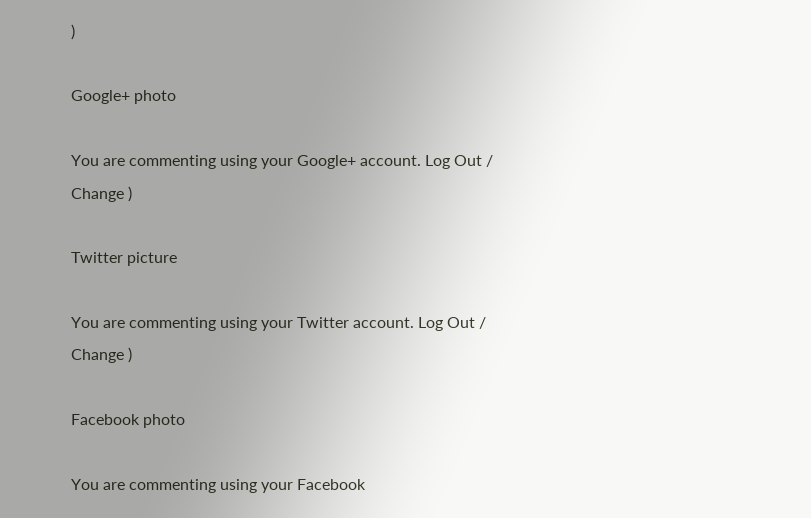)

Google+ photo

You are commenting using your Google+ account. Log Out /  Change )

Twitter picture

You are commenting using your Twitter account. Log Out /  Change )

Facebook photo

You are commenting using your Facebook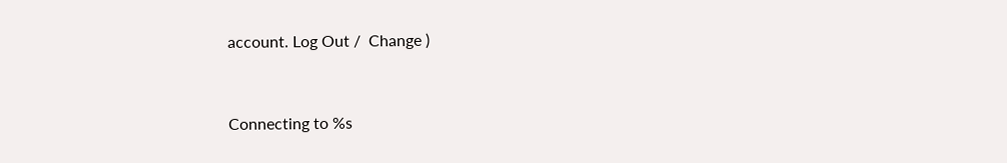account. Log Out /  Change )


Connecting to %s